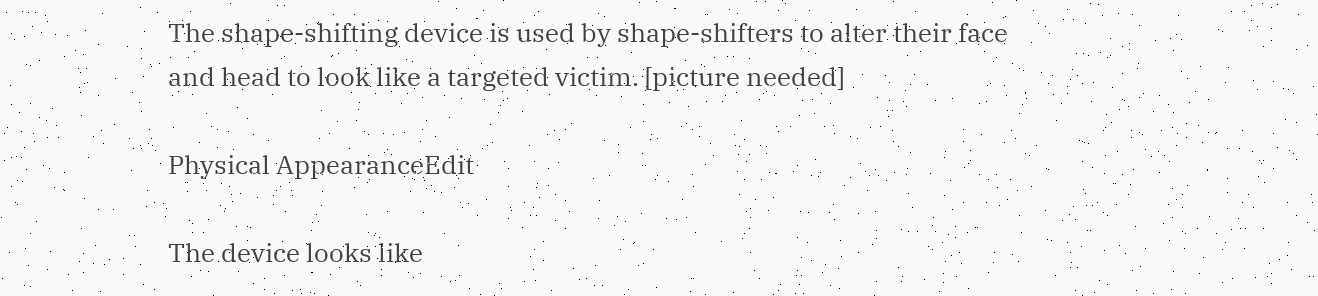The shape-shifting device is used by shape-shifters to alter their face and head to look like a targeted victim. [picture needed]

Physical AppearanceEdit

The device looks like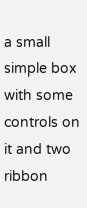a small simple box with some controls on it and two ribbon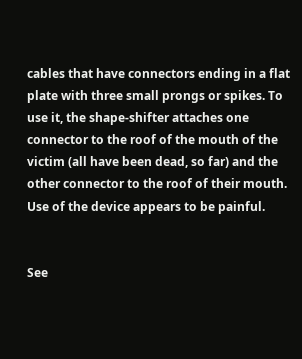cables that have connectors ending in a flat plate with three small prongs or spikes. To use it, the shape-shifter attaches one connector to the roof of the mouth of the victim (all have been dead, so far) and the other connector to the roof of their mouth. Use of the device appears to be painful.


See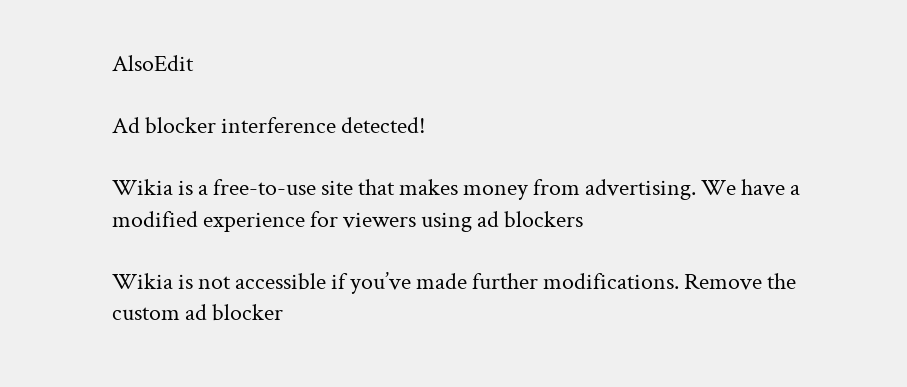AlsoEdit

Ad blocker interference detected!

Wikia is a free-to-use site that makes money from advertising. We have a modified experience for viewers using ad blockers

Wikia is not accessible if you’ve made further modifications. Remove the custom ad blocker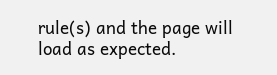rule(s) and the page will load as expected.